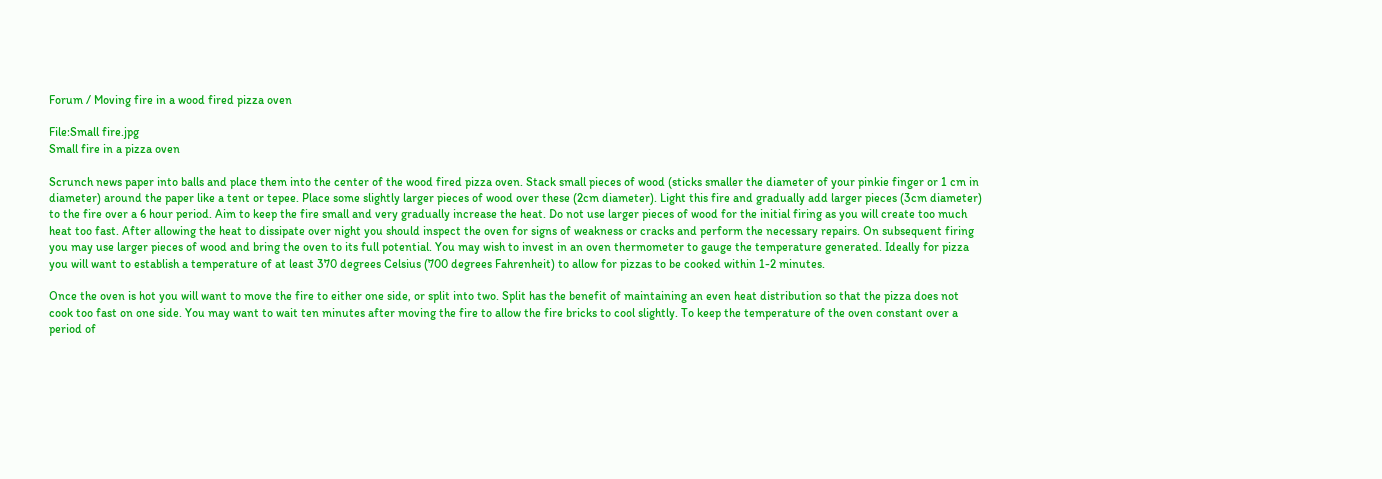Forum / Moving fire in a wood fired pizza oven

File:Small fire.jpg
Small fire in a pizza oven

Scrunch news paper into balls and place them into the center of the wood fired pizza oven. Stack small pieces of wood (sticks smaller the diameter of your pinkie finger or 1 cm in diameter) around the paper like a tent or tepee. Place some slightly larger pieces of wood over these (2cm diameter). Light this fire and gradually add larger pieces (3cm diameter) to the fire over a 6 hour period. Aim to keep the fire small and very gradually increase the heat. Do not use larger pieces of wood for the initial firing as you will create too much heat too fast. After allowing the heat to dissipate over night you should inspect the oven for signs of weakness or cracks and perform the necessary repairs. On subsequent firing you may use larger pieces of wood and bring the oven to its full potential. You may wish to invest in an oven thermometer to gauge the temperature generated. Ideally for pizza you will want to establish a temperature of at least 370 degrees Celsius (700 degrees Fahrenheit) to allow for pizzas to be cooked within 1-2 minutes.

Once the oven is hot you will want to move the fire to either one side, or split into two. Split has the benefit of maintaining an even heat distribution so that the pizza does not cook too fast on one side. You may want to wait ten minutes after moving the fire to allow the fire bricks to cool slightly. To keep the temperature of the oven constant over a period of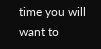time you will want to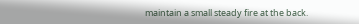maintain a small steady fire at the back.